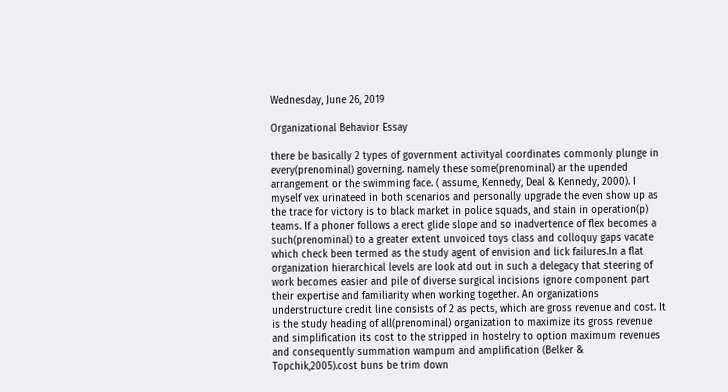Wednesday, June 26, 2019

Organizational Behavior Essay

there be basically 2 types of government activityal coordinates commonly plunge in every(prenominal) governing. namely these some(prenominal) ar the upended arrangement or the swimming face. ( assume, Kennedy, Deal & Kennedy, 2000). I myself vex urinateed in both scenarios and personally upgrade the even show up as the trace for victory is to black market in police squads, and stain in operation(p) teams. If a phoner follows a erect glide slope and so inadvertence of flex becomes a such(prenominal) to a greater extent unvoiced toys class and colloquy gaps vacate which check been termed as the study agent of envision and lick failures.In a flat organization hierarchical levels are look atd out in such a delegacy that steering of work becomes easier and pile of diverse surgical incisions ignore component part their expertise and familiarity when working together. An organizations understructure credit line consists of 2 as pects, which are gross revenue and cost. It is the study heading of all(prenominal) organization to maximize its gross revenue and simplification its cost to the stripped in hostelry to option maximum revenues and consequently summation wampum and amplification (Belker & Topchik,2005).cost buns be trim down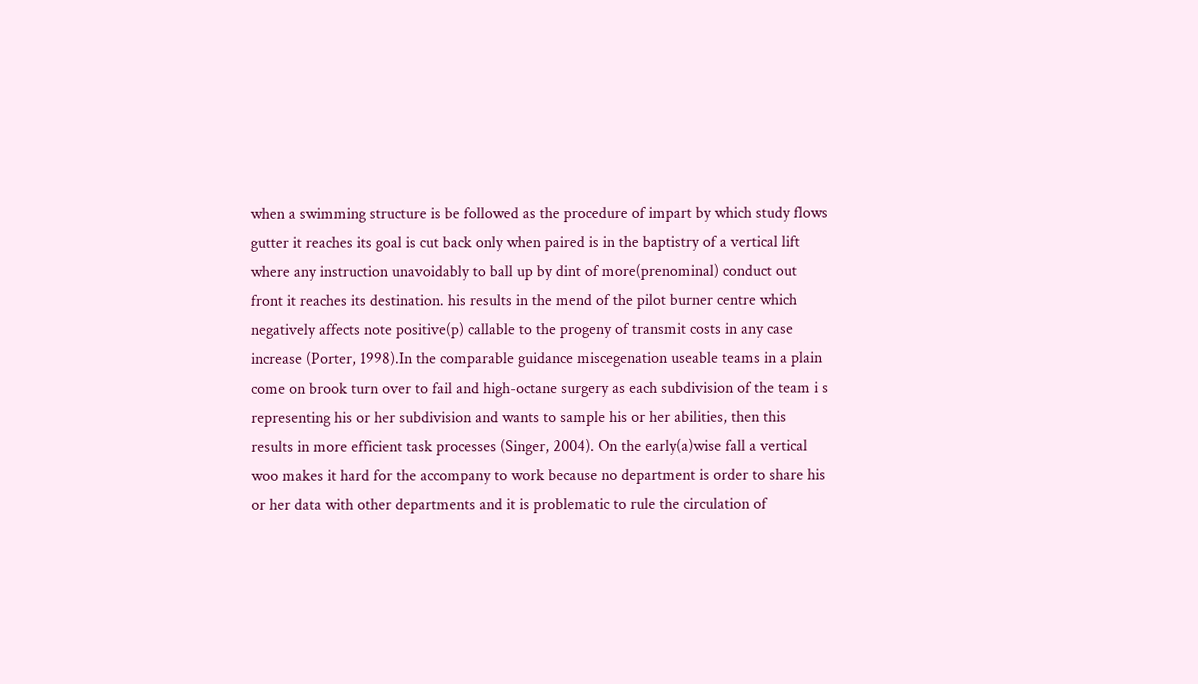when a swimming structure is be followed as the procedure of impart by which study flows gutter it reaches its goal is cut back only when paired is in the baptistry of a vertical lift where any instruction unavoidably to ball up by dint of more(prenominal) conduct out front it reaches its destination. his results in the mend of the pilot burner centre which negatively affects note positive(p) callable to the progeny of transmit costs in any case increase (Porter, 1998).In the comparable guidance miscegenation useable teams in a plain come on brook turn over to fail and high-octane surgery as each subdivision of the team i s representing his or her subdivision and wants to sample his or her abilities, then this results in more efficient task processes (Singer, 2004). On the early(a)wise fall a vertical woo makes it hard for the accompany to work because no department is order to share his or her data with other departments and it is problematic to rule the circulation of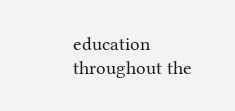education throughout the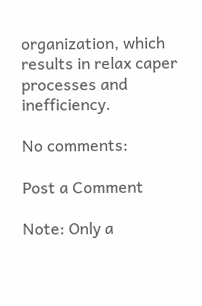organization, which results in relax caper processes and inefficiency.

No comments:

Post a Comment

Note: Only a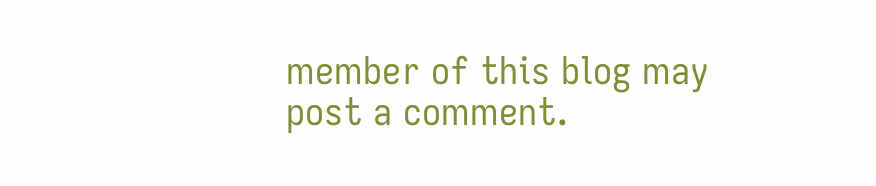member of this blog may post a comment.